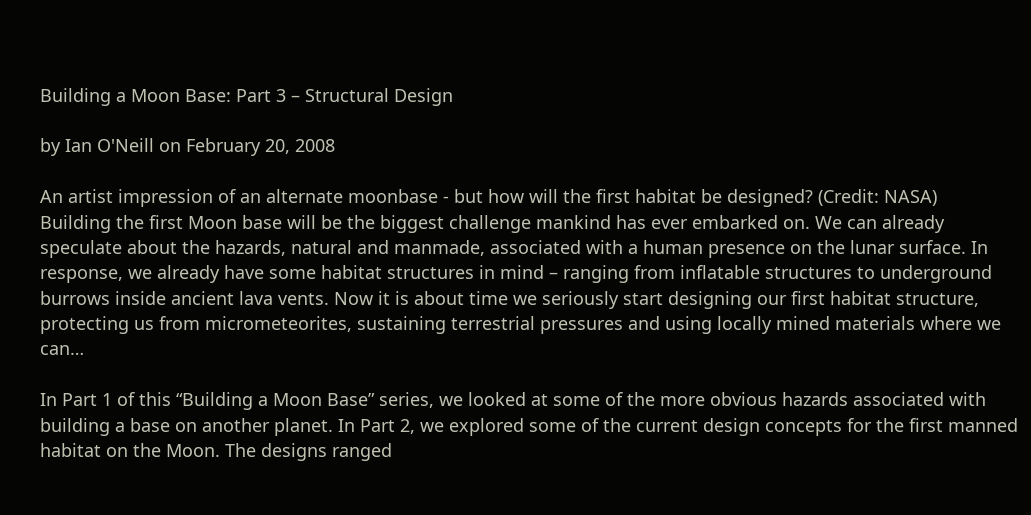Building a Moon Base: Part 3 – Structural Design

by Ian O'Neill on February 20, 2008

An artist impression of an alternate moonbase - but how will the first habitat be designed? (Credit: NASA)
Building the first Moon base will be the biggest challenge mankind has ever embarked on. We can already speculate about the hazards, natural and manmade, associated with a human presence on the lunar surface. In response, we already have some habitat structures in mind – ranging from inflatable structures to underground burrows inside ancient lava vents. Now it is about time we seriously start designing our first habitat structure, protecting us from micrometeorites, sustaining terrestrial pressures and using locally mined materials where we can…

In Part 1 of this “Building a Moon Base” series, we looked at some of the more obvious hazards associated with building a base on another planet. In Part 2, we explored some of the current design concepts for the first manned habitat on the Moon. The designs ranged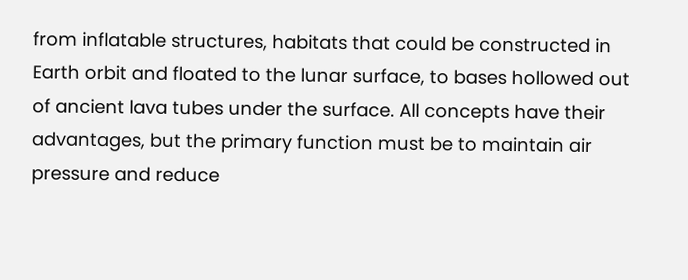from inflatable structures, habitats that could be constructed in Earth orbit and floated to the lunar surface, to bases hollowed out of ancient lava tubes under the surface. All concepts have their advantages, but the primary function must be to maintain air pressure and reduce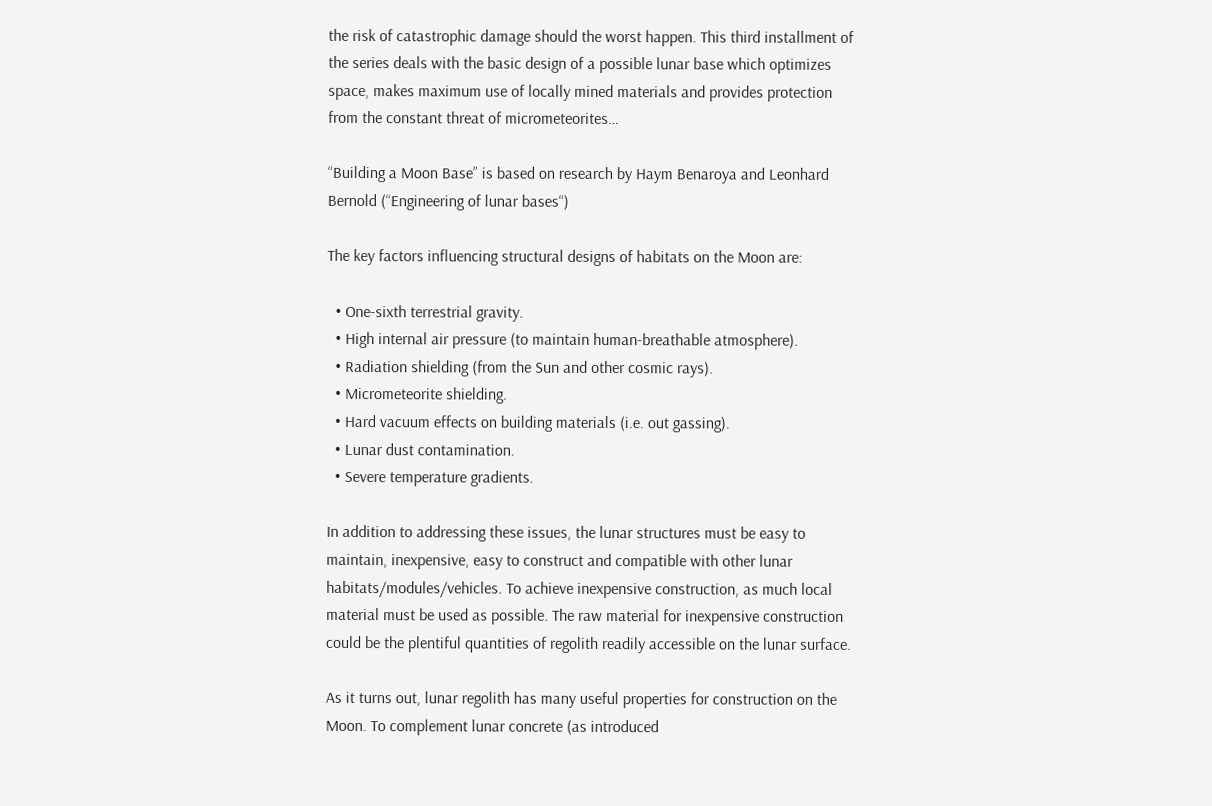the risk of catastrophic damage should the worst happen. This third installment of the series deals with the basic design of a possible lunar base which optimizes space, makes maximum use of locally mined materials and provides protection from the constant threat of micrometeorites…

“Building a Moon Base” is based on research by Haym Benaroya and Leonhard Bernold (“Engineering of lunar bases“)

The key factors influencing structural designs of habitats on the Moon are:

  • One-sixth terrestrial gravity.
  • High internal air pressure (to maintain human-breathable atmosphere).
  • Radiation shielding (from the Sun and other cosmic rays).
  • Micrometeorite shielding.
  • Hard vacuum effects on building materials (i.e. out gassing).
  • Lunar dust contamination.
  • Severe temperature gradients.

In addition to addressing these issues, the lunar structures must be easy to maintain, inexpensive, easy to construct and compatible with other lunar habitats/modules/vehicles. To achieve inexpensive construction, as much local material must be used as possible. The raw material for inexpensive construction could be the plentiful quantities of regolith readily accessible on the lunar surface.

As it turns out, lunar regolith has many useful properties for construction on the Moon. To complement lunar concrete (as introduced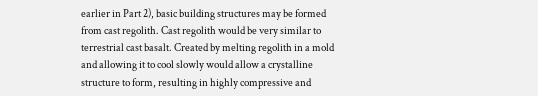earlier in Part 2), basic building structures may be formed from cast regolith. Cast regolith would be very similar to terrestrial cast basalt. Created by melting regolith in a mold and allowing it to cool slowly would allow a crystalline structure to form, resulting in highly compressive and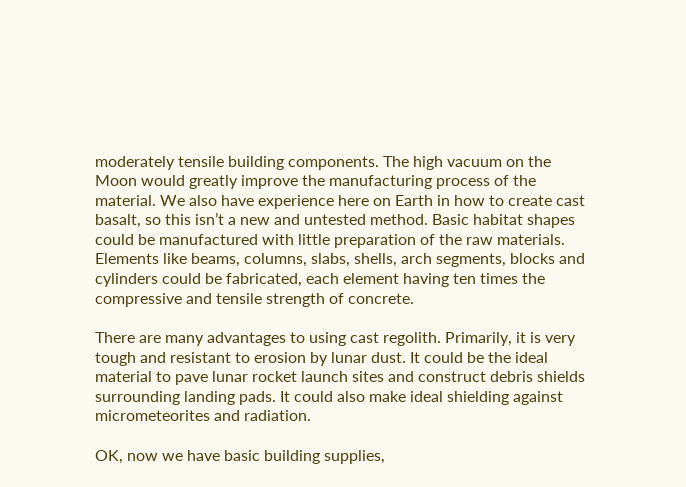moderately tensile building components. The high vacuum on the Moon would greatly improve the manufacturing process of the material. We also have experience here on Earth in how to create cast basalt, so this isn’t a new and untested method. Basic habitat shapes could be manufactured with little preparation of the raw materials. Elements like beams, columns, slabs, shells, arch segments, blocks and cylinders could be fabricated, each element having ten times the compressive and tensile strength of concrete.

There are many advantages to using cast regolith. Primarily, it is very tough and resistant to erosion by lunar dust. It could be the ideal material to pave lunar rocket launch sites and construct debris shields surrounding landing pads. It could also make ideal shielding against micrometeorites and radiation.

OK, now we have basic building supplies,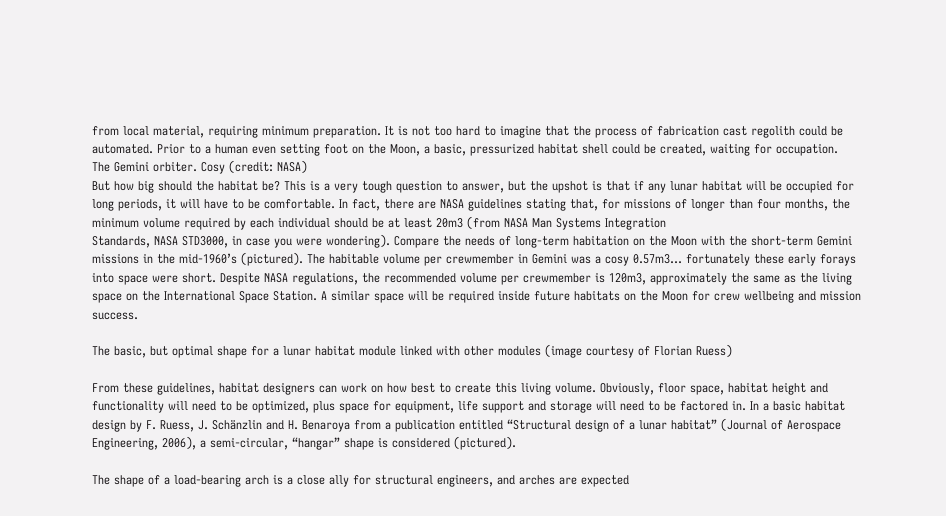from local material, requiring minimum preparation. It is not too hard to imagine that the process of fabrication cast regolith could be automated. Prior to a human even setting foot on the Moon, a basic, pressurized habitat shell could be created, waiting for occupation.
The Gemini orbiter. Cosy (credit: NASA)
But how big should the habitat be? This is a very tough question to answer, but the upshot is that if any lunar habitat will be occupied for long periods, it will have to be comfortable. In fact, there are NASA guidelines stating that, for missions of longer than four months, the minimum volume required by each individual should be at least 20m3 (from NASA Man Systems Integration
Standards, NASA STD3000, in case you were wondering). Compare the needs of long-term habitation on the Moon with the short-term Gemini missions in the mid-1960’s (pictured). The habitable volume per crewmember in Gemini was a cosy 0.57m3… fortunately these early forays into space were short. Despite NASA regulations, the recommended volume per crewmember is 120m3, approximately the same as the living space on the International Space Station. A similar space will be required inside future habitats on the Moon for crew wellbeing and mission success.

The basic, but optimal shape for a lunar habitat module linked with other modules (image courtesy of Florian Ruess)

From these guidelines, habitat designers can work on how best to create this living volume. Obviously, floor space, habitat height and functionality will need to be optimized, plus space for equipment, life support and storage will need to be factored in. In a basic habitat design by F. Ruess, J. Schänzlin and H. Benaroya from a publication entitled “Structural design of a lunar habitat” (Journal of Aerospace Engineering, 2006), a semi-circular, “hangar” shape is considered (pictured).

The shape of a load-bearing arch is a close ally for structural engineers, and arches are expected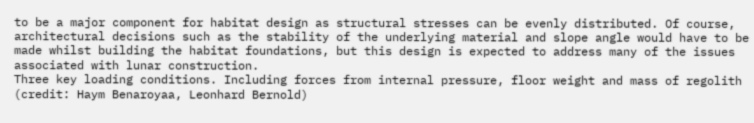to be a major component for habitat design as structural stresses can be evenly distributed. Of course, architectural decisions such as the stability of the underlying material and slope angle would have to be made whilst building the habitat foundations, but this design is expected to address many of the issues associated with lunar construction.
Three key loading conditions. Including forces from internal pressure, floor weight and mass of regolith (credit: Haym Benaroyaa, Leonhard Bernold)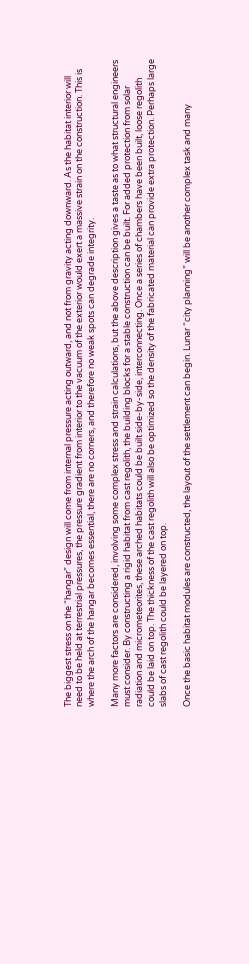The biggest stress on the “hangar” design will come from internal pressure acting outward, and not from gravity acting downward. As the habitat interior will need to be held at terrestrial pressures, the pressure gradient from interior to the vacuum of the exterior would exert a massive strain on the construction. This is where the arch of the hangar becomes essential, there are no corners, and therefore no weak spots can degrade integrity.

Many more factors are considered, involving some complex stress and strain calculations, but the above description gives a taste as to what structural engineers must consider. By constructing a rigid habitat from cast regolith, the building blocks for a stable construction can be built. For added protection from solar radiation and micrometeorites, these arched habitats could be built side-by-side, interconnecting. Once a series of chambers have been built, loose regolith could be laid on top. The thickness of the cast regolith will also be optimized so the density of the fabricated material can provide extra protection. Perhaps large slabs of cast regolith could be layered on top.

Once the basic habitat modules are constructed, the layout of the settlement can begin. Lunar “city planning” will be another complex task and many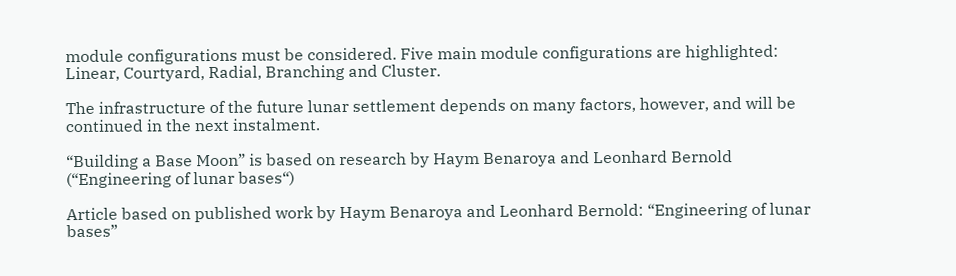module configurations must be considered. Five main module configurations are highlighted: Linear, Courtyard, Radial, Branching and Cluster.

The infrastructure of the future lunar settlement depends on many factors, however, and will be continued in the next instalment.

“Building a Base Moon” is based on research by Haym Benaroya and Leonhard Bernold (“Engineering of lunar bases“)

Article based on published work by Haym Benaroya and Leonhard Bernold: “Engineering of lunar bases”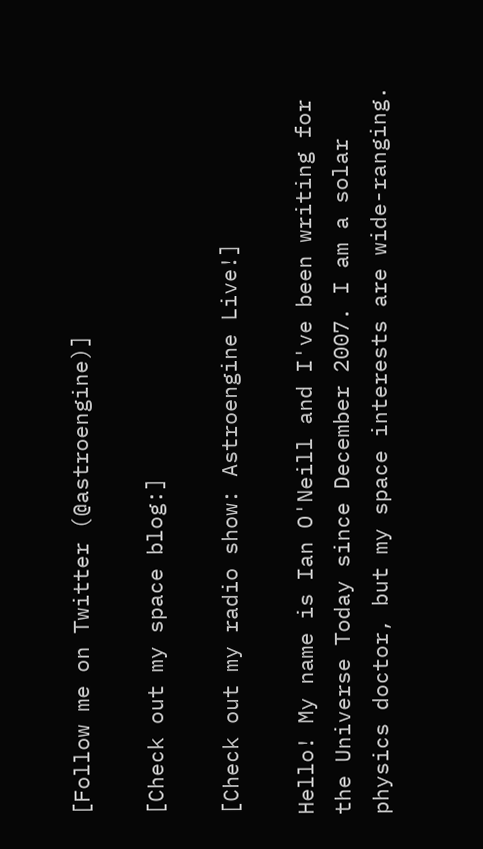[Follow me on Twitter (@astroengine)]

[Check out my space blog:]

[Check out my radio show: Astroengine Live!]

Hello! My name is Ian O'Neill and I've been writing for the Universe Today since December 2007. I am a solar physics doctor, but my space interests are wide-ranging.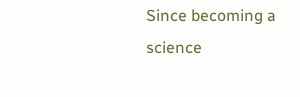Since becoming a science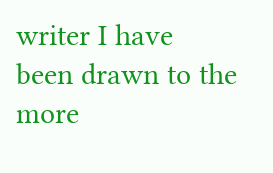writer I have been drawn to the more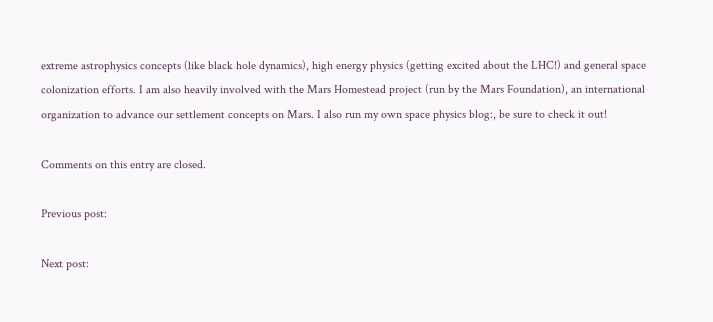extreme astrophysics concepts (like black hole dynamics), high energy physics (getting excited about the LHC!) and general space colonization efforts. I am also heavily involved with the Mars Homestead project (run by the Mars Foundation), an international organization to advance our settlement concepts on Mars. I also run my own space physics blog:, be sure to check it out!

Comments on this entry are closed.

Previous post:

Next post: